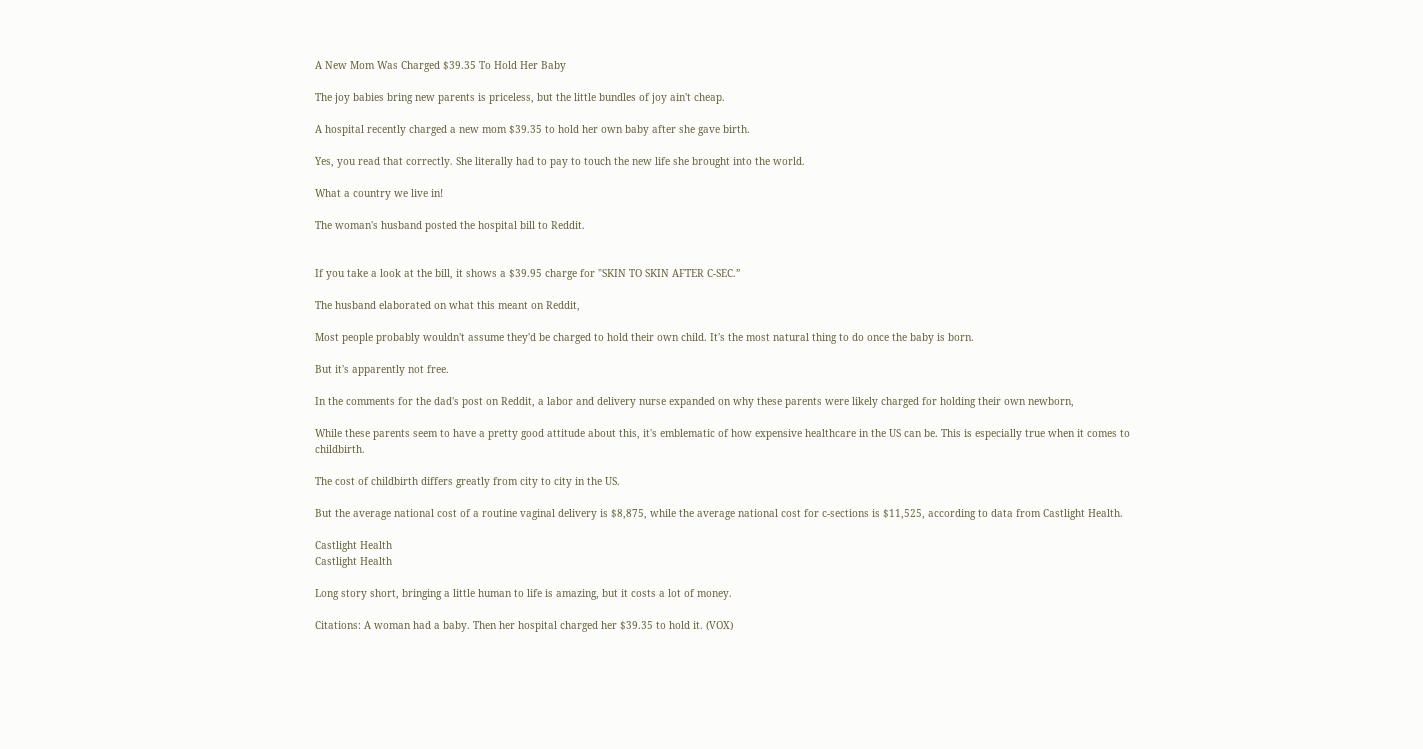A New Mom Was Charged $39.35 To Hold Her Baby

The joy babies bring new parents is priceless, but the little bundles of joy ain't cheap.

A hospital recently charged a new mom $39.35 to hold her own baby after she gave birth.

Yes, you read that correctly. She literally had to pay to touch the new life she brought into the world.

What a country we live in!

The woman's husband posted the hospital bill to Reddit.


If you take a look at the bill, it shows a $39.95 charge for "SKIN TO SKIN AFTER C-SEC.”

The husband elaborated on what this meant on Reddit,

Most people probably wouldn't assume they'd be charged to hold their own child. It's the most natural thing to do once the baby is born.

But it's apparently not free.

In the comments for the dad's post on Reddit, a labor and delivery nurse expanded on why these parents were likely charged for holding their own newborn,

While these parents seem to have a pretty good attitude about this, it's emblematic of how expensive healthcare in the US can be. This is especially true when it comes to childbirth.

The cost of childbirth differs greatly from city to city in the US.

But the average national cost of a routine vaginal delivery is $8,875, while the average national cost for c-sections is $11,525, according to data from Castlight Health.

Castlight Health
Castlight Health

Long story short, bringing a little human to life is amazing, but it costs a lot of money.

Citations: A woman had a baby. Then her hospital charged her $39.35 to hold it. (VOX)